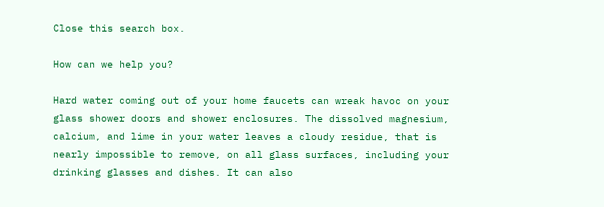Close this search box.

How can we help you?

Hard water coming out of your home faucets can wreak havoc on your glass shower doors and shower enclosures. The dissolved magnesium, calcium, and lime in your water leaves a cloudy residue, that is nearly impossible to remove, on all glass surfaces, including your drinking glasses and dishes. It can also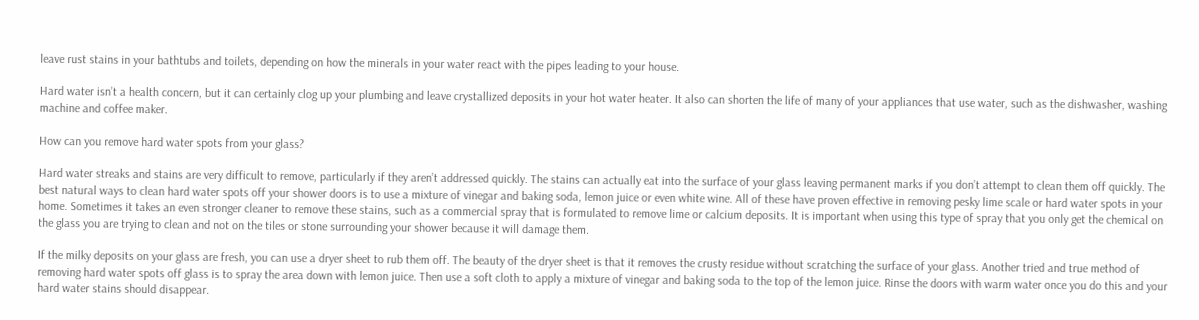leave rust stains in your bathtubs and toilets, depending on how the minerals in your water react with the pipes leading to your house.

Hard water isn’t a health concern, but it can certainly clog up your plumbing and leave crystallized deposits in your hot water heater. It also can shorten the life of many of your appliances that use water, such as the dishwasher, washing machine and coffee maker.

How can you remove hard water spots from your glass?

Hard water streaks and stains are very difficult to remove, particularly if they aren’t addressed quickly. The stains can actually eat into the surface of your glass leaving permanent marks if you don’t attempt to clean them off quickly. The best natural ways to clean hard water spots off your shower doors is to use a mixture of vinegar and baking soda, lemon juice or even white wine. All of these have proven effective in removing pesky lime scale or hard water spots in your home. Sometimes it takes an even stronger cleaner to remove these stains, such as a commercial spray that is formulated to remove lime or calcium deposits. It is important when using this type of spray that you only get the chemical on the glass you are trying to clean and not on the tiles or stone surrounding your shower because it will damage them.

If the milky deposits on your glass are fresh, you can use a dryer sheet to rub them off. The beauty of the dryer sheet is that it removes the crusty residue without scratching the surface of your glass. Another tried and true method of removing hard water spots off glass is to spray the area down with lemon juice. Then use a soft cloth to apply a mixture of vinegar and baking soda to the top of the lemon juice. Rinse the doors with warm water once you do this and your hard water stains should disappear.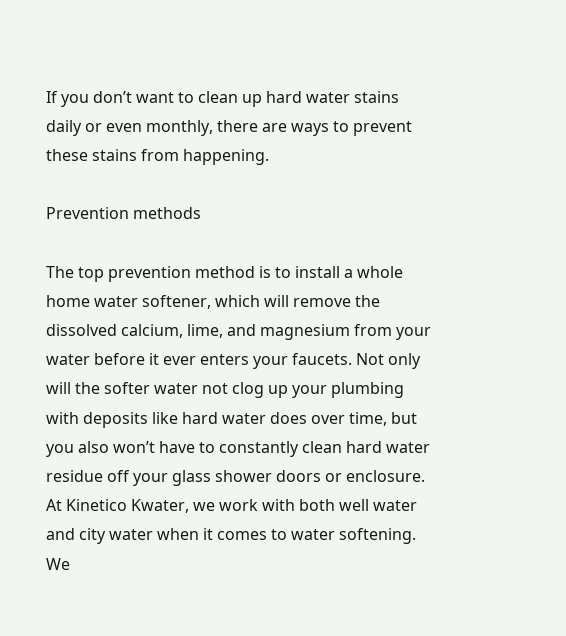If you don’t want to clean up hard water stains daily or even monthly, there are ways to prevent these stains from happening.

Prevention methods

The top prevention method is to install a whole home water softener, which will remove the dissolved calcium, lime, and magnesium from your water before it ever enters your faucets. Not only will the softer water not clog up your plumbing with deposits like hard water does over time, but you also won’t have to constantly clean hard water residue off your glass shower doors or enclosure. At Kinetico Kwater, we work with both well water and city water when it comes to water softening. We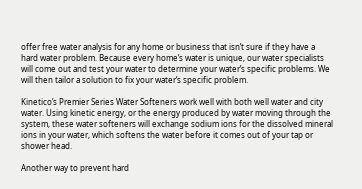offer free water analysis for any home or business that isn’t sure if they have a hard water problem. Because every home’s water is unique, our water specialists will come out and test your water to determine your water’s specific problems. We will then tailor a solution to fix your water’s specific problem.

Kinetico’s Premier Series Water Softeners work well with both well water and city water. Using kinetic energy, or the energy produced by water moving through the system, these water softeners will exchange sodium ions for the dissolved mineral ions in your water, which softens the water before it comes out of your tap or shower head.

Another way to prevent hard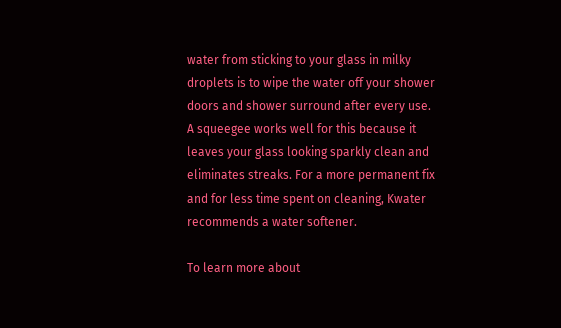water from sticking to your glass in milky droplets is to wipe the water off your shower doors and shower surround after every use. A squeegee works well for this because it leaves your glass looking sparkly clean and eliminates streaks. For a more permanent fix and for less time spent on cleaning, Kwater recommends a water softener.

To learn more about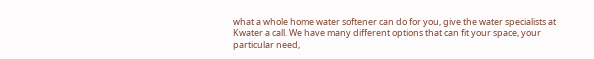what a whole home water softener can do for you, give the water specialists at Kwater a call. We have many different options that can fit your space, your particular need,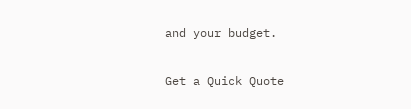and your budget.

Get a Quick Quote